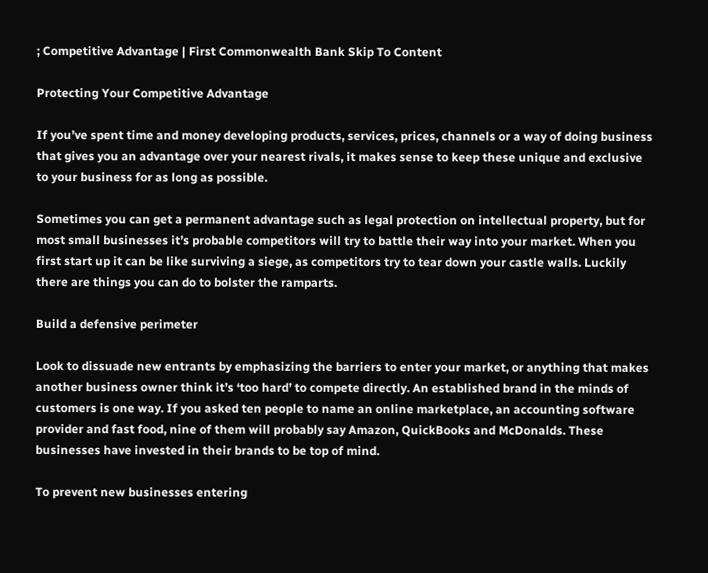; Competitive Advantage | First Commonwealth Bank Skip To Content

Protecting Your Competitive Advantage

If you’ve spent time and money developing products, services, prices, channels or a way of doing business that gives you an advantage over your nearest rivals, it makes sense to keep these unique and exclusive to your business for as long as possible.

Sometimes you can get a permanent advantage such as legal protection on intellectual property, but for most small businesses it’s probable competitors will try to battle their way into your market. When you first start up it can be like surviving a siege, as competitors try to tear down your castle walls. Luckily there are things you can do to bolster the ramparts.

Build a defensive perimeter

Look to dissuade new entrants by emphasizing the barriers to enter your market, or anything that makes another business owner think it’s ‘too hard’ to compete directly. An established brand in the minds of customers is one way. If you asked ten people to name an online marketplace, an accounting software provider and fast food, nine of them will probably say Amazon, QuickBooks and McDonalds. These businesses have invested in their brands to be top of mind.

To prevent new businesses entering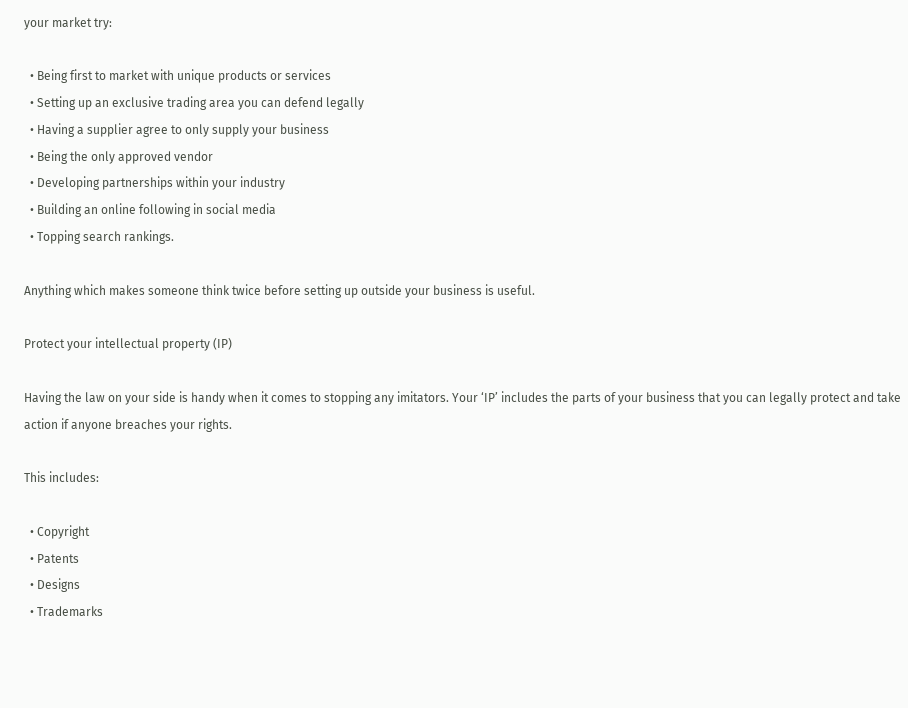your market try:

  • Being first to market with unique products or services
  • Setting up an exclusive trading area you can defend legally
  • Having a supplier agree to only supply your business
  • Being the only approved vendor
  • Developing partnerships within your industry
  • Building an online following in social media
  • Topping search rankings.

Anything which makes someone think twice before setting up outside your business is useful.

Protect your intellectual property (IP)

Having the law on your side is handy when it comes to stopping any imitators. Your ‘IP’ includes the parts of your business that you can legally protect and take action if anyone breaches your rights.

This includes:

  • Copyright
  • Patents
  • Designs
  • Trademarks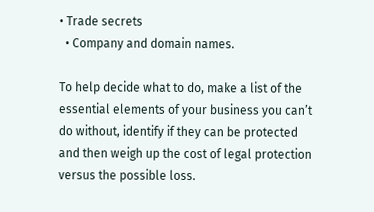• Trade secrets
  • Company and domain names.

To help decide what to do, make a list of the essential elements of your business you can’t do without, identify if they can be protected and then weigh up the cost of legal protection versus the possible loss.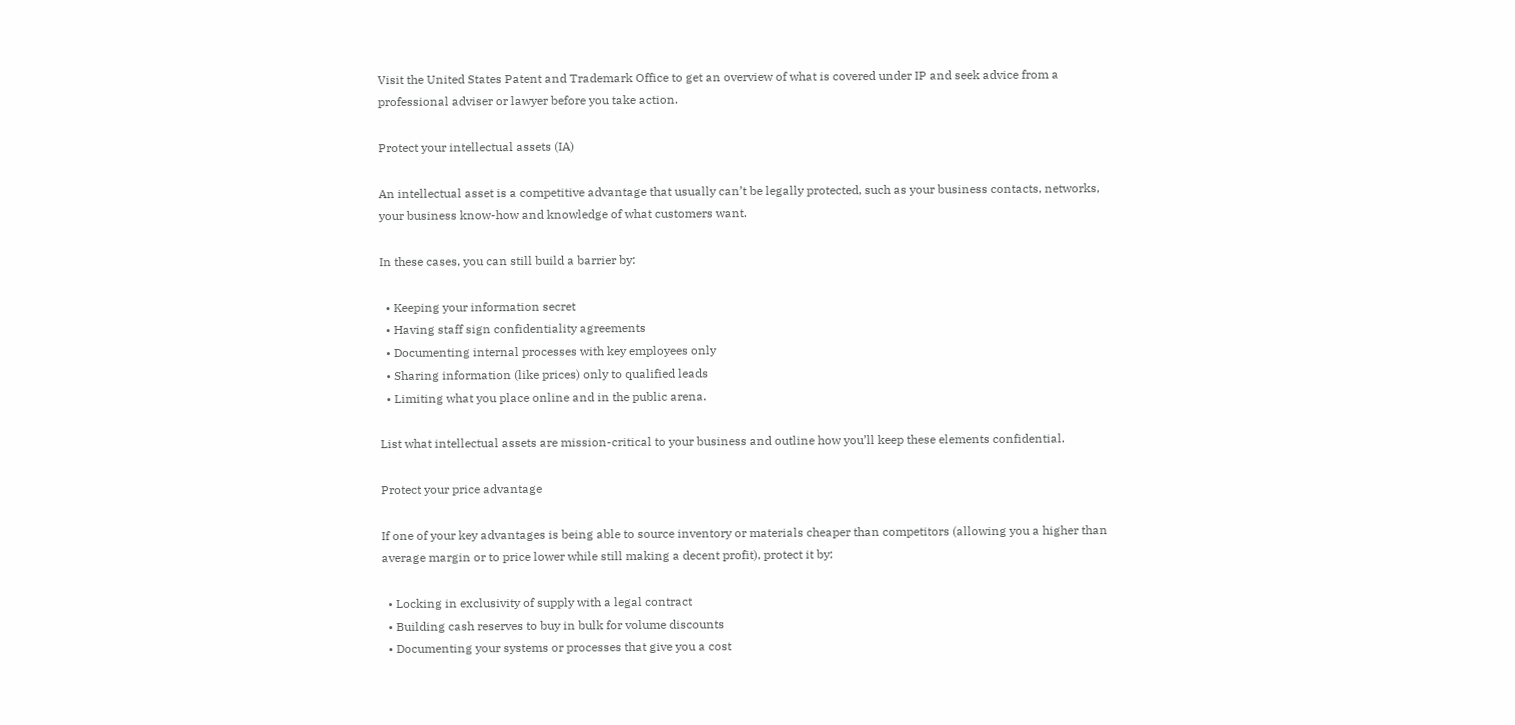Visit the United States Patent and Trademark Office to get an overview of what is covered under IP and seek advice from a professional adviser or lawyer before you take action.

Protect your intellectual assets (IA)

An intellectual asset is a competitive advantage that usually can’t be legally protected, such as your business contacts, networks, your business know-how and knowledge of what customers want.

In these cases, you can still build a barrier by:

  • Keeping your information secret
  • Having staff sign confidentiality agreements
  • Documenting internal processes with key employees only
  • Sharing information (like prices) only to qualified leads
  • Limiting what you place online and in the public arena.

List what intellectual assets are mission-critical to your business and outline how you’ll keep these elements confidential.

Protect your price advantage

If one of your key advantages is being able to source inventory or materials cheaper than competitors (allowing you a higher than average margin or to price lower while still making a decent profit), protect it by:

  • Locking in exclusivity of supply with a legal contract
  • Building cash reserves to buy in bulk for volume discounts
  • Documenting your systems or processes that give you a cost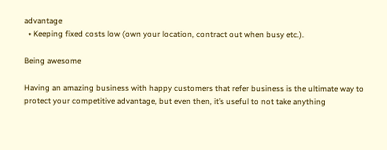advantage
  • Keeping fixed costs low (own your location, contract out when busy etc.).

Being awesome

Having an amazing business with happy customers that refer business is the ultimate way to protect your competitive advantage, but even then, it’s useful to not take anything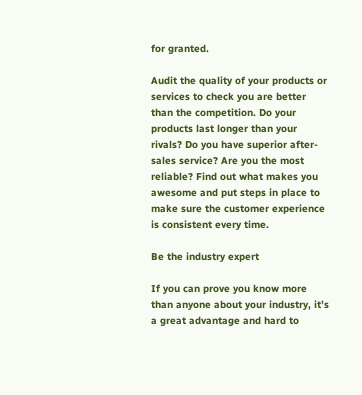for granted.

Audit the quality of your products or services to check you are better than the competition. Do your products last longer than your rivals? Do you have superior after-sales service? Are you the most reliable? Find out what makes you awesome and put steps in place to make sure the customer experience is consistent every time.

Be the industry expert

If you can prove you know more than anyone about your industry, it’s a great advantage and hard to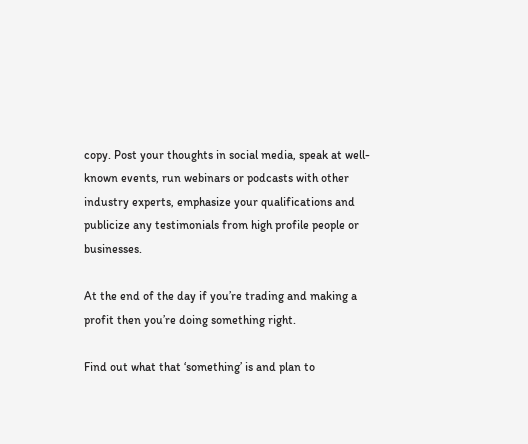copy. Post your thoughts in social media, speak at well-known events, run webinars or podcasts with other industry experts, emphasize your qualifications and publicize any testimonials from high profile people or businesses.

At the end of the day if you’re trading and making a profit then you’re doing something right.

Find out what that ‘something’ is and plan to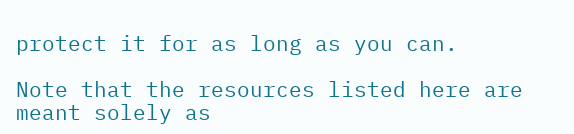protect it for as long as you can.

Note that the resources listed here are meant solely as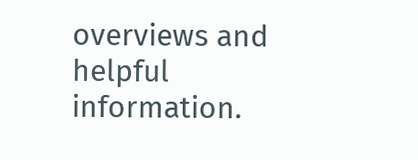overviews and helpful information.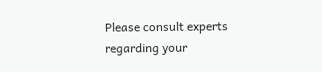Please consult experts regarding your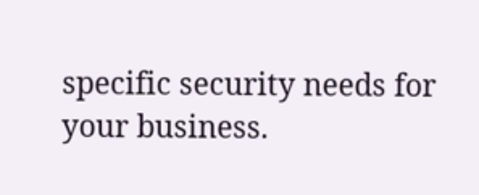specific security needs for your business.